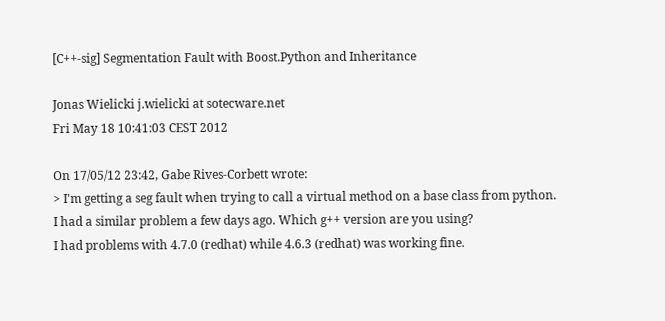[C++-sig] Segmentation Fault with Boost.Python and Inheritance

Jonas Wielicki j.wielicki at sotecware.net
Fri May 18 10:41:03 CEST 2012

On 17/05/12 23:42, Gabe Rives-Corbett wrote:
> I'm getting a seg fault when trying to call a virtual method on a base class from python.
I had a similar problem a few days ago. Which g++ version are you using?
I had problems with 4.7.0 (redhat) while 4.6.3 (redhat) was working fine.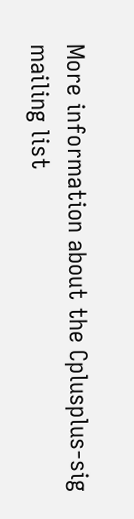More information about the Cplusplus-sig mailing list